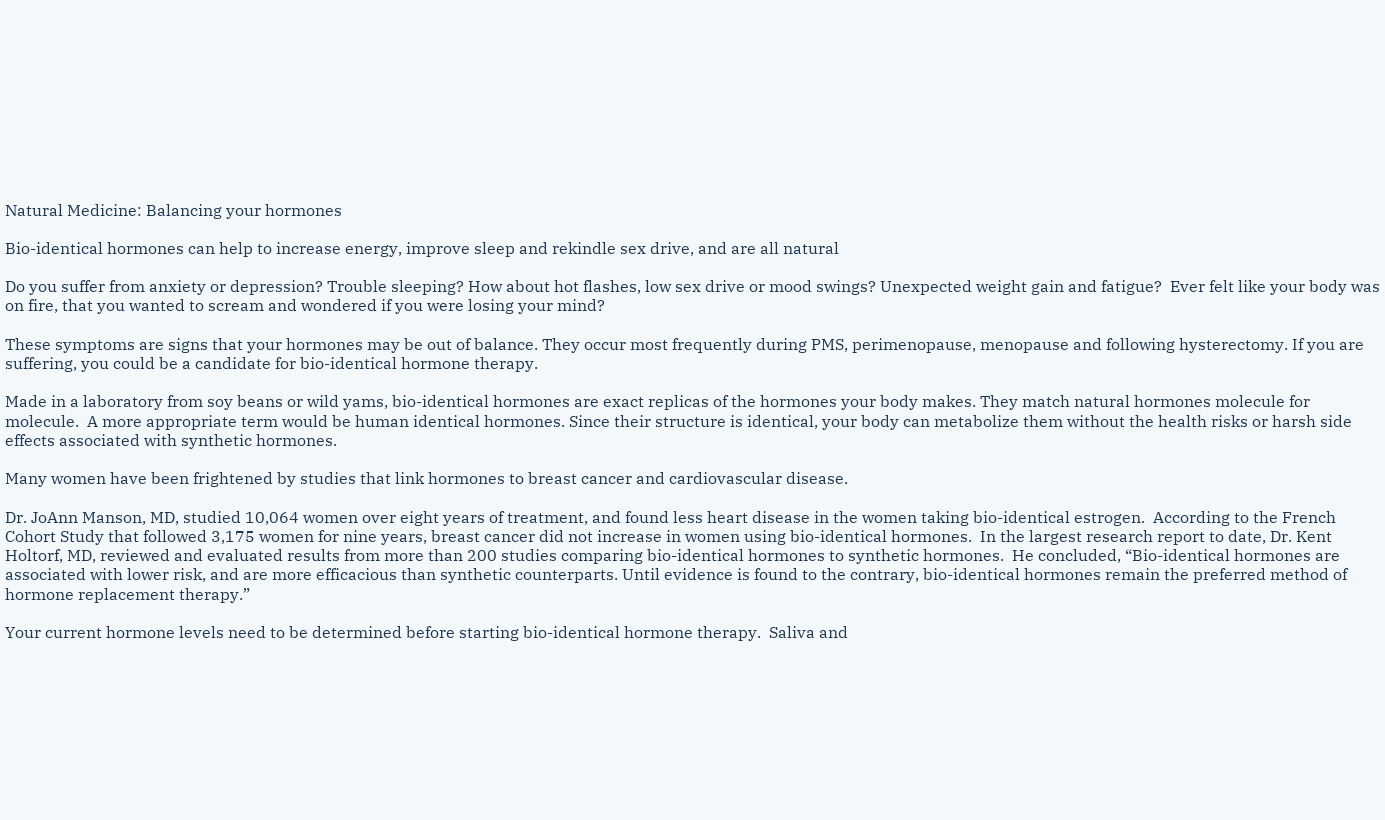Natural Medicine: Balancing your hormones

Bio-identical hormones can help to increase energy, improve sleep and rekindle sex drive, and are all natural

Do you suffer from anxiety or depression? Trouble sleeping? How about hot flashes, low sex drive or mood swings? Unexpected weight gain and fatigue?  Ever felt like your body was on fire, that you wanted to scream and wondered if you were losing your mind?

These symptoms are signs that your hormones may be out of balance. They occur most frequently during PMS, perimenopause, menopause and following hysterectomy. If you are suffering, you could be a candidate for bio-identical hormone therapy.

Made in a laboratory from soy beans or wild yams, bio-identical hormones are exact replicas of the hormones your body makes. They match natural hormones molecule for molecule.  A more appropriate term would be human identical hormones. Since their structure is identical, your body can metabolize them without the health risks or harsh side effects associated with synthetic hormones.

Many women have been frightened by studies that link hormones to breast cancer and cardiovascular disease.

Dr. JoAnn Manson, MD, studied 10,064 women over eight years of treatment, and found less heart disease in the women taking bio-identical estrogen.  According to the French Cohort Study that followed 3,175 women for nine years, breast cancer did not increase in women using bio-identical hormones.  In the largest research report to date, Dr. Kent Holtorf, MD, reviewed and evaluated results from more than 200 studies comparing bio-identical hormones to synthetic hormones.  He concluded, “Bio-identical hormones are associated with lower risk, and are more efficacious than synthetic counterparts. Until evidence is found to the contrary, bio-identical hormones remain the preferred method of hormone replacement therapy.”

Your current hormone levels need to be determined before starting bio-identical hormone therapy.  Saliva and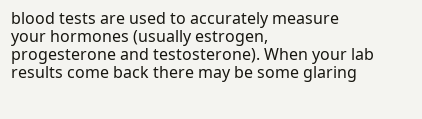blood tests are used to accurately measure your hormones (usually estrogen, progesterone and testosterone). When your lab results come back there may be some glaring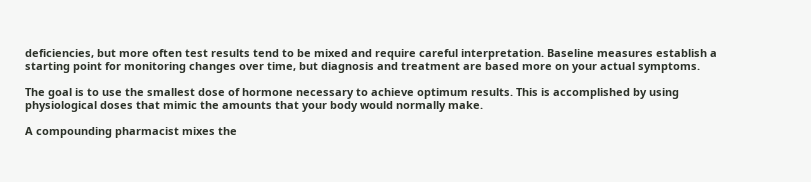deficiencies, but more often test results tend to be mixed and require careful interpretation. Baseline measures establish a starting point for monitoring changes over time, but diagnosis and treatment are based more on your actual symptoms.

The goal is to use the smallest dose of hormone necessary to achieve optimum results. This is accomplished by using physiological doses that mimic the amounts that your body would normally make.

A compounding pharmacist mixes the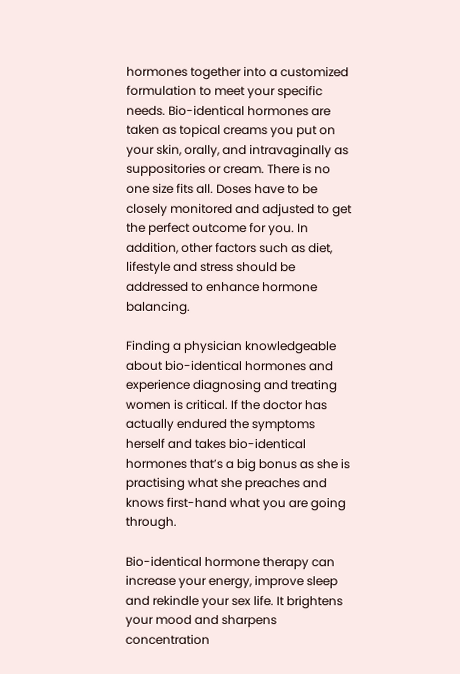hormones together into a customized formulation to meet your specific needs. Bio-identical hormones are taken as topical creams you put on your skin, orally, and intravaginally as suppositories or cream. There is no one size fits all. Doses have to be closely monitored and adjusted to get the perfect outcome for you. In addition, other factors such as diet, lifestyle and stress should be addressed to enhance hormone balancing.

Finding a physician knowledgeable about bio-identical hormones and experience diagnosing and treating women is critical. If the doctor has actually endured the symptoms herself and takes bio-identical hormones that’s a big bonus as she is practising what she preaches and knows first-hand what you are going through.

Bio-identical hormone therapy can increase your energy, improve sleep and rekindle your sex life. It brightens your mood and sharpens concentration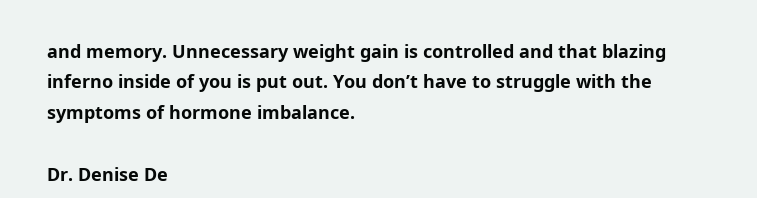and memory. Unnecessary weight gain is controlled and that blazing inferno inside of you is put out. You don’t have to struggle with the symptoms of hormone imbalance.

Dr. Denise De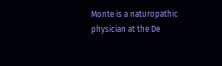Monte is a naturopathic physician at the De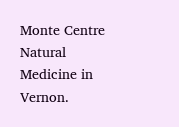Monte Centre Natural Medicine in Vernon.